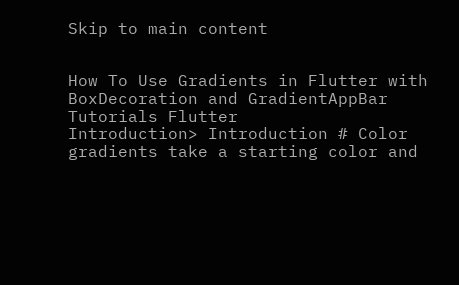Skip to main content


How To Use Gradients in Flutter with BoxDecoration and GradientAppBar
Tutorials Flutter
Introduction> Introduction # Color gradients take a starting color and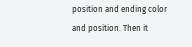position and ending color and position. Then it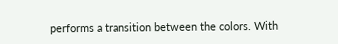performs a transition between the colors. With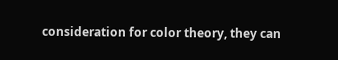consideration for color theory, they can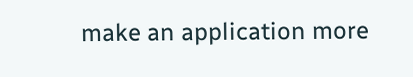make an application more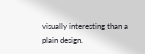visually interesting than a plain design.